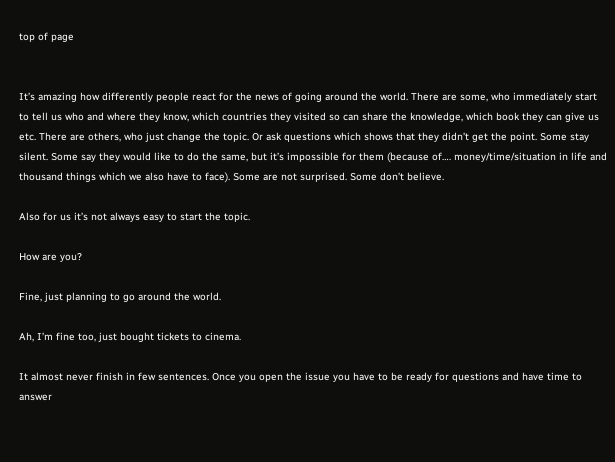top of page


It’s amazing how differently people react for the news of going around the world. There are some, who immediately start to tell us who and where they know, which countries they visited so can share the knowledge, which book they can give us etc. There are others, who just change the topic. Or ask questions which shows that they didn’t get the point. Some stay silent. Some say they would like to do the same, but it’s impossible for them (because of…. money/time/situation in life and thousand things which we also have to face). Some are not surprised. Some don’t believe.

Also for us it’s not always easy to start the topic.

How are you?

Fine, just planning to go around the world.

Ah, I’m fine too, just bought tickets to cinema.

It almost never finish in few sentences. Once you open the issue you have to be ready for questions and have time to answer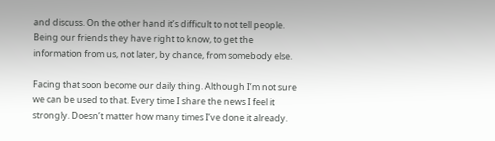and discuss. On the other hand it’s difficult to not tell people. Being our friends they have right to know, to get the information from us, not later, by chance, from somebody else.

Facing that soon become our daily thing. Although I’m not sure we can be used to that. Every time I share the news I feel it strongly. Doesn’t matter how many times I’ve done it already.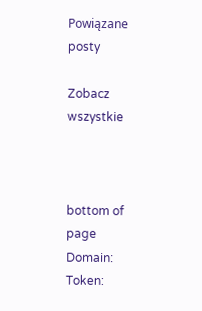Powiązane posty

Zobacz wszystkie



bottom of page
Domain: Token: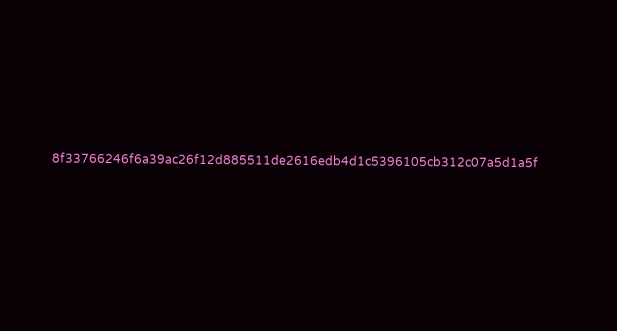8f33766246f6a39ac26f12d885511de2616edb4d1c5396105cb312c07a5d1a5f